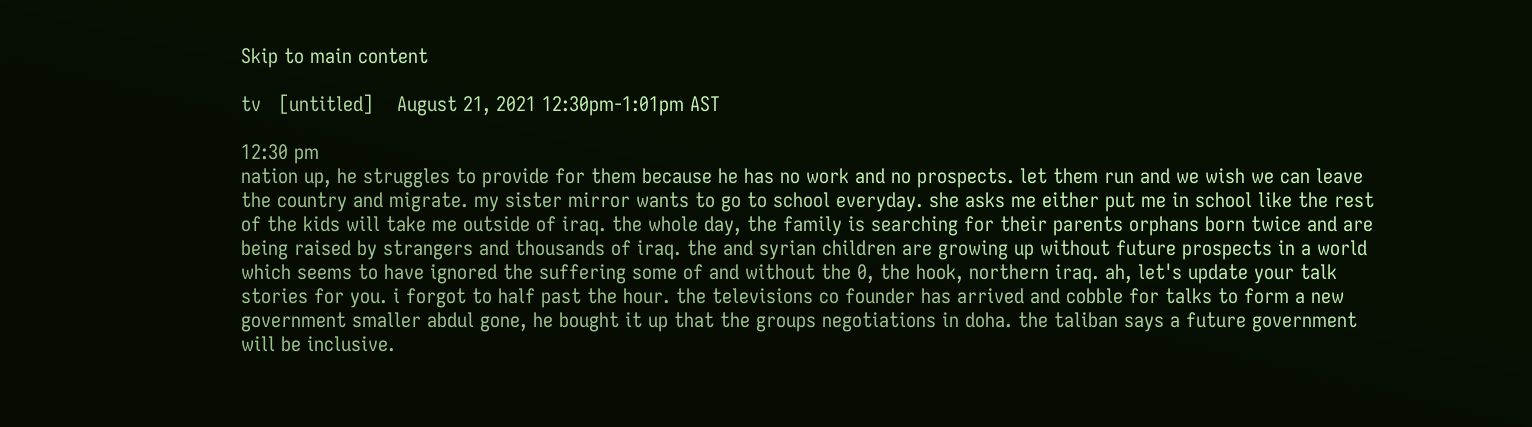Skip to main content

tv   [untitled]    August 21, 2021 12:30pm-1:01pm AST

12:30 pm
nation up, he struggles to provide for them because he has no work and no prospects. let them run and we wish we can leave the country and migrate. my sister mirror wants to go to school everyday. she asks me either put me in school like the rest of the kids will take me outside of iraq. the whole day, the family is searching for their parents orphans born twice and are being raised by strangers and thousands of iraq. the and syrian children are growing up without future prospects in a world which seems to have ignored the suffering some of and without the 0, the hook, northern iraq. ah, let's update your talk stories for you. i forgot to half past the hour. the televisions co founder has arrived and cobble for talks to form a new government smaller abdul gone, he bought it up that the groups negotiations in doha. the taliban says a future government will be inclusive.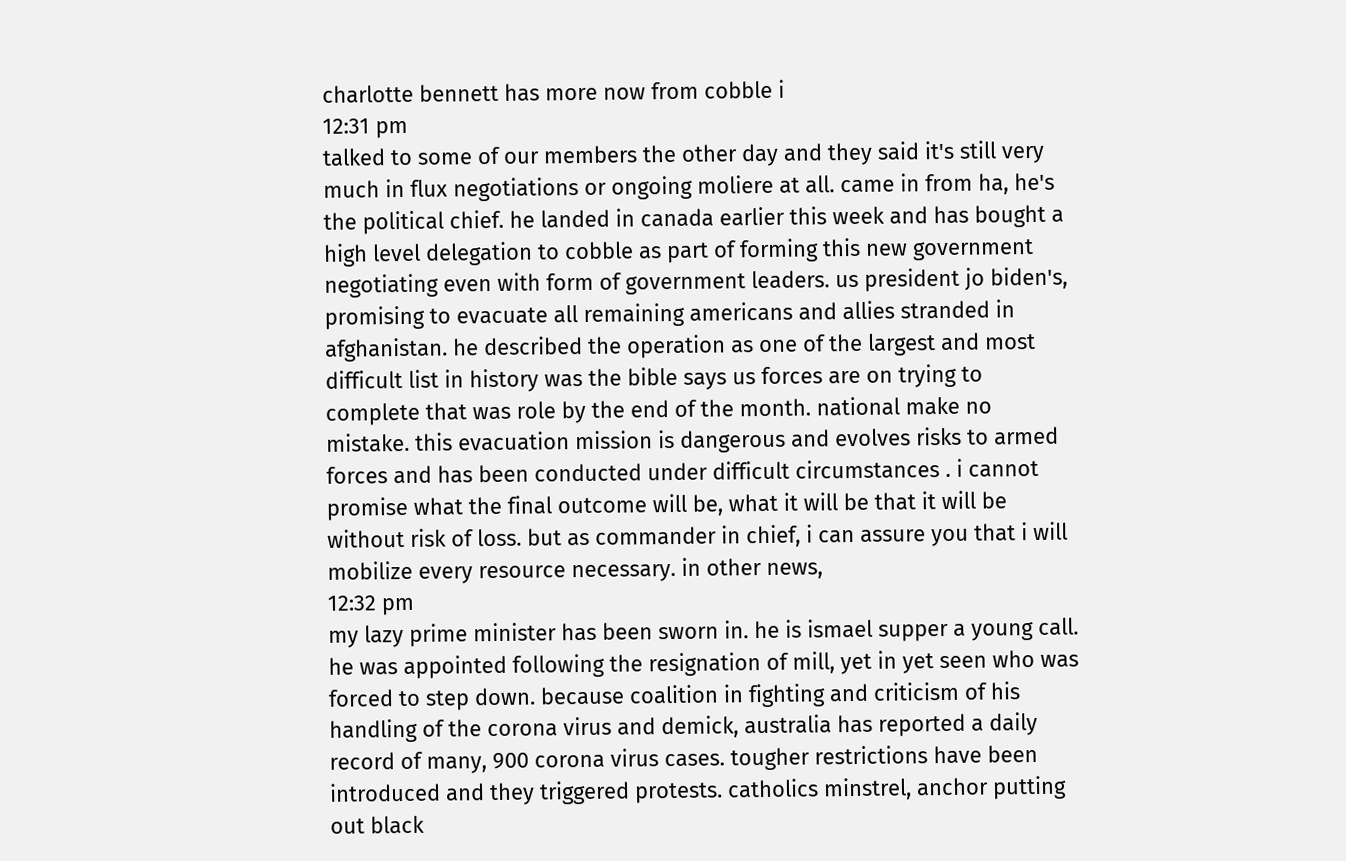charlotte bennett has more now from cobble i
12:31 pm
talked to some of our members the other day and they said it's still very much in flux negotiations or ongoing moliere at all. came in from ha, he's the political chief. he landed in canada earlier this week and has bought a high level delegation to cobble as part of forming this new government negotiating even with form of government leaders. us president jo biden's, promising to evacuate all remaining americans and allies stranded in afghanistan. he described the operation as one of the largest and most difficult list in history was the bible says us forces are on trying to complete that was role by the end of the month. national make no mistake. this evacuation mission is dangerous and evolves risks to armed forces and has been conducted under difficult circumstances . i cannot promise what the final outcome will be, what it will be that it will be without risk of loss. but as commander in chief, i can assure you that i will mobilize every resource necessary. in other news,
12:32 pm
my lazy prime minister has been sworn in. he is ismael supper a young call. he was appointed following the resignation of mill, yet in yet seen who was forced to step down. because coalition in fighting and criticism of his handling of the corona virus and demick, australia has reported a daily record of many, 900 corona virus cases. tougher restrictions have been introduced and they triggered protests. catholics minstrel, anchor putting out black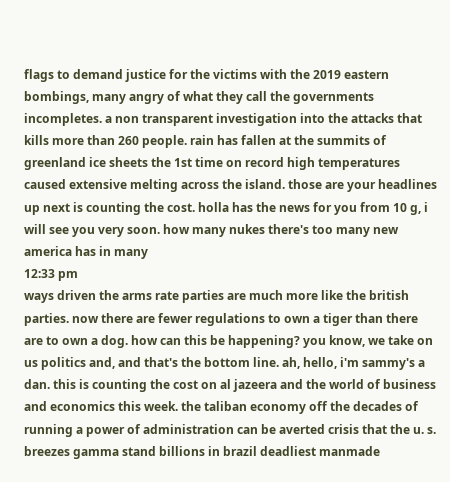flags to demand justice for the victims with the 2019 eastern bombings, many angry of what they call the governments incompletes. a non transparent investigation into the attacks that kills more than 260 people. rain has fallen at the summits of greenland ice sheets the 1st time on record high temperatures caused extensive melting across the island. those are your headlines up next is counting the cost. holla has the news for you from 10 g, i will see you very soon. how many nukes there's too many new america has in many
12:33 pm
ways driven the arms rate parties are much more like the british parties. now there are fewer regulations to own a tiger than there are to own a dog. how can this be happening? you know, we take on us politics and, and that's the bottom line. ah, hello, i'm sammy's a dan. this is counting the cost on al jazeera and the world of business and economics this week. the taliban economy off the decades of running a power of administration can be averted crisis that the u. s. breezes gamma stand billions in brazil deadliest manmade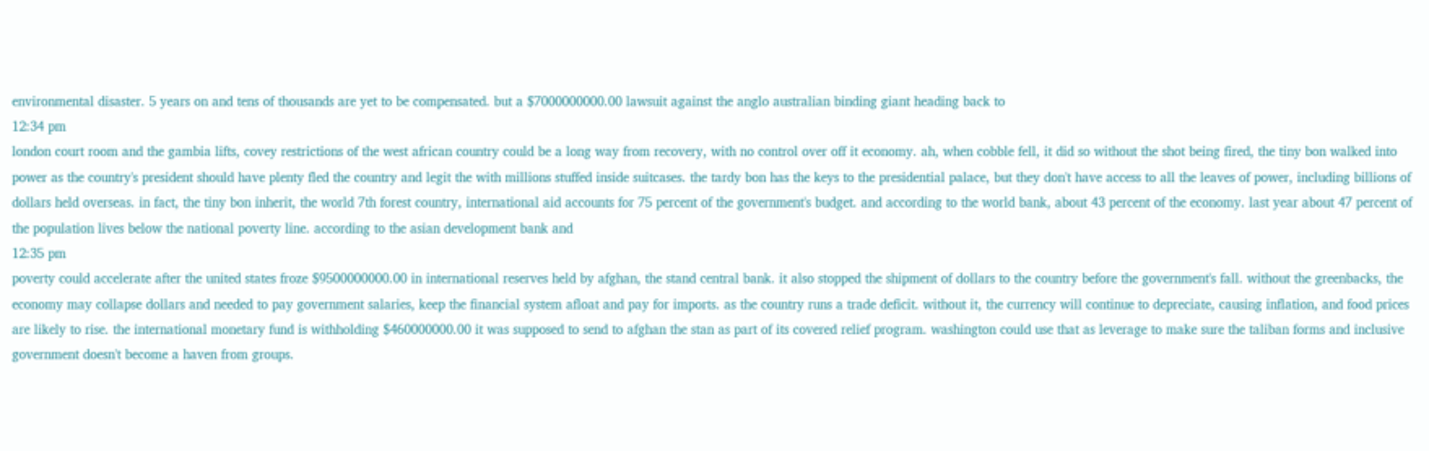environmental disaster. 5 years on and tens of thousands are yet to be compensated. but a $7000000000.00 lawsuit against the anglo australian binding giant heading back to
12:34 pm
london court room and the gambia lifts, covey restrictions of the west african country could be a long way from recovery, with no control over off it economy. ah, when cobble fell, it did so without the shot being fired, the tiny bon walked into power as the country's president should have plenty fled the country and legit the with millions stuffed inside suitcases. the tardy bon has the keys to the presidential palace, but they don't have access to all the leaves of power, including billions of dollars held overseas. in fact, the tiny bon inherit, the world 7th forest country, international aid accounts for 75 percent of the government's budget. and according to the world bank, about 43 percent of the economy. last year about 47 percent of the population lives below the national poverty line. according to the asian development bank and
12:35 pm
poverty could accelerate after the united states froze $9500000000.00 in international reserves held by afghan, the stand central bank. it also stopped the shipment of dollars to the country before the government's fall. without the greenbacks, the economy may collapse dollars and needed to pay government salaries, keep the financial system afloat and pay for imports. as the country runs a trade deficit. without it, the currency will continue to depreciate, causing inflation, and food prices are likely to rise. the international monetary fund is withholding $460000000.00 it was supposed to send to afghan the stan as part of its covered relief program. washington could use that as leverage to make sure the taliban forms and inclusive government doesn't become a haven from groups.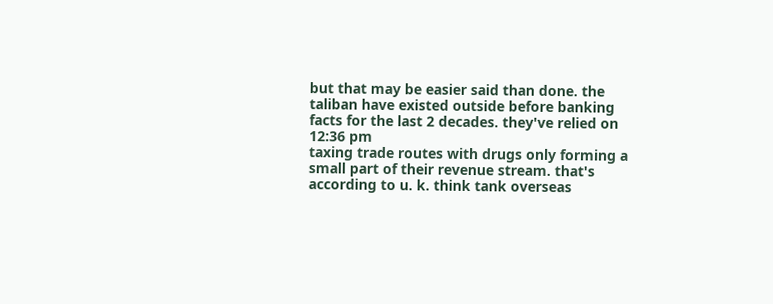but that may be easier said than done. the taliban have existed outside before banking facts for the last 2 decades. they've relied on
12:36 pm
taxing trade routes with drugs only forming a small part of their revenue stream. that's according to u. k. think tank overseas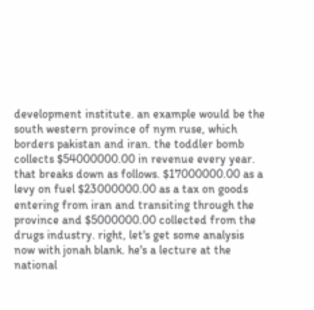development institute. an example would be the south western province of nym ruse, which borders pakistan and iran. the toddler bomb collects $54000000.00 in revenue every year. that breaks down as follows. $17000000.00 as a levy on fuel $23000000.00 as a tax on goods entering from iran and transiting through the province and $5000000.00 collected from the drugs industry. right, let's get some analysis now with jonah blank. he's a lecture at the national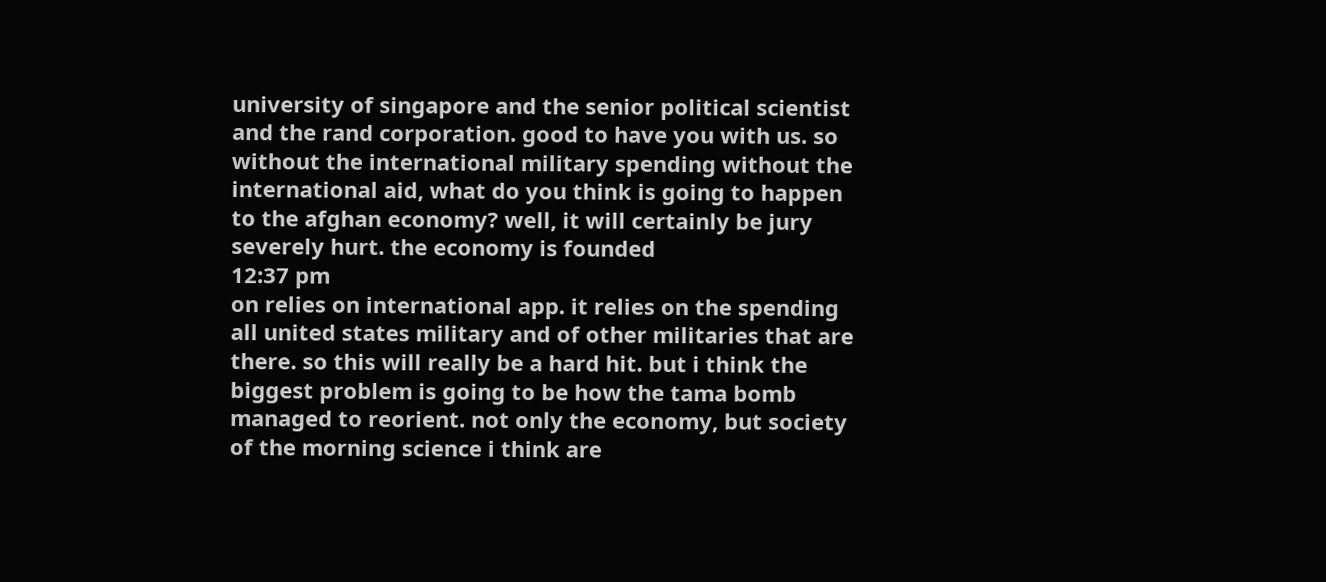university of singapore and the senior political scientist and the rand corporation. good to have you with us. so without the international military spending without the international aid, what do you think is going to happen to the afghan economy? well, it will certainly be jury severely hurt. the economy is founded
12:37 pm
on relies on international app. it relies on the spending all united states military and of other militaries that are there. so this will really be a hard hit. but i think the biggest problem is going to be how the tama bomb managed to reorient. not only the economy, but society of the morning science i think are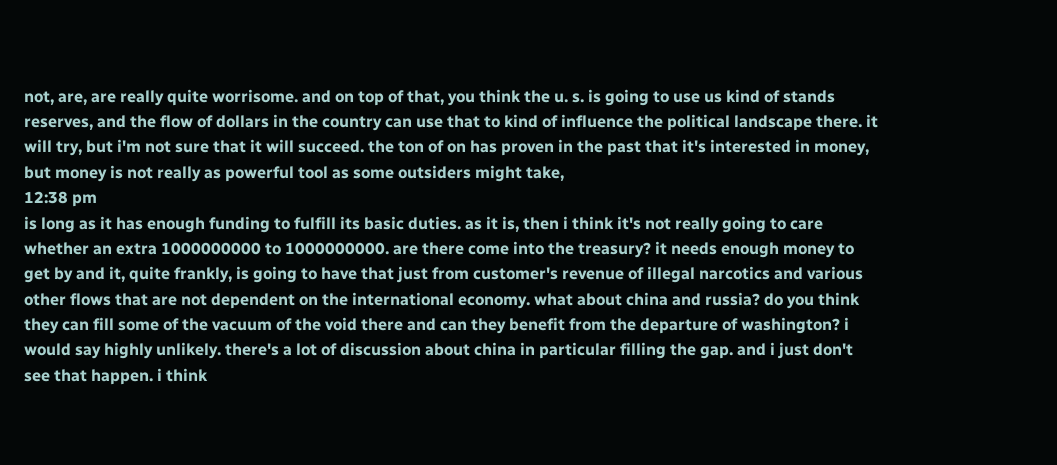not, are, are really quite worrisome. and on top of that, you think the u. s. is going to use us kind of stands reserves, and the flow of dollars in the country can use that to kind of influence the political landscape there. it will try, but i'm not sure that it will succeed. the ton of on has proven in the past that it's interested in money, but money is not really as powerful tool as some outsiders might take,
12:38 pm
is long as it has enough funding to fulfill its basic duties. as it is, then i think it's not really going to care whether an extra 1000000000 to 1000000000. are there come into the treasury? it needs enough money to get by and it, quite frankly, is going to have that just from customer's revenue of illegal narcotics and various other flows that are not dependent on the international economy. what about china and russia? do you think they can fill some of the vacuum of the void there and can they benefit from the departure of washington? i would say highly unlikely. there's a lot of discussion about china in particular filling the gap. and i just don't see that happen. i think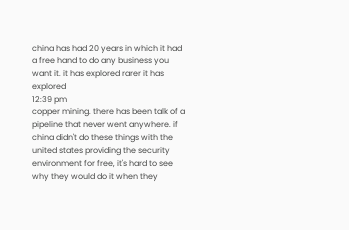china has had 20 years in which it had a free hand to do any business you want it. it has explored rarer it has explored
12:39 pm
copper mining. there has been talk of a pipeline that never went anywhere. if china didn't do these things with the united states providing the security environment for free, it's hard to see why they would do it when they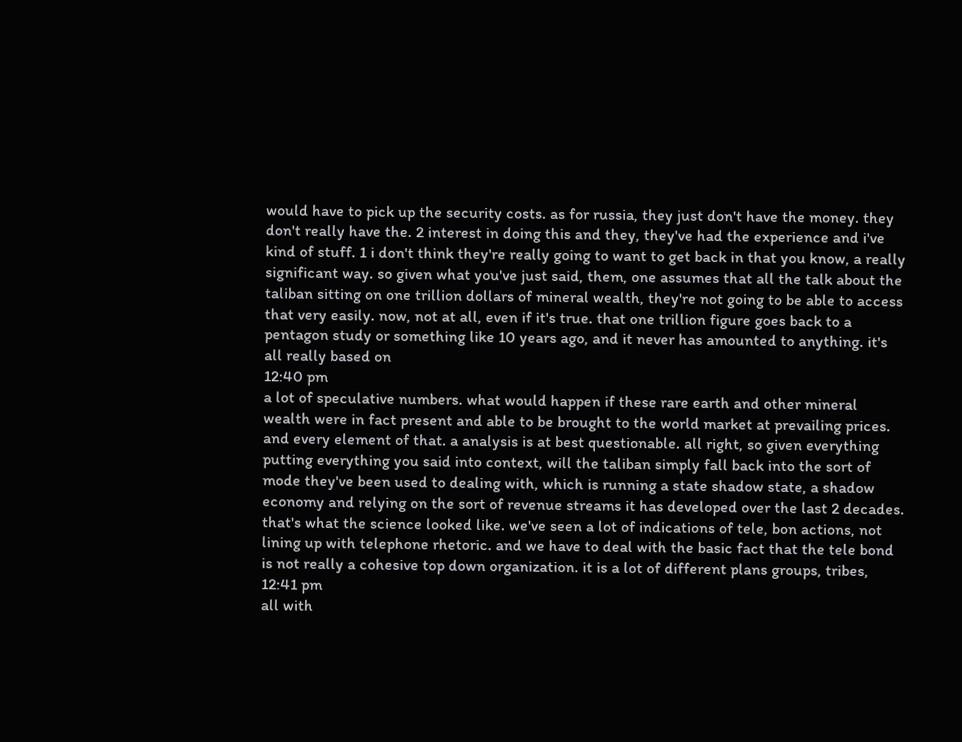would have to pick up the security costs. as for russia, they just don't have the money. they don't really have the. 2 interest in doing this and they, they've had the experience and i've kind of stuff. 1 i don't think they're really going to want to get back in that you know, a really significant way. so given what you've just said, them, one assumes that all the talk about the taliban sitting on one trillion dollars of mineral wealth, they're not going to be able to access that very easily. now, not at all, even if it's true. that one trillion figure goes back to a pentagon study or something like 10 years ago, and it never has amounted to anything. it's all really based on
12:40 pm
a lot of speculative numbers. what would happen if these rare earth and other mineral wealth were in fact present and able to be brought to the world market at prevailing prices. and every element of that. a analysis is at best questionable. all right, so given everything putting everything you said into context, will the taliban simply fall back into the sort of mode they've been used to dealing with, which is running a state shadow state, a shadow economy and relying on the sort of revenue streams it has developed over the last 2 decades. that's what the science looked like. we've seen a lot of indications of tele, bon actions, not lining up with telephone rhetoric. and we have to deal with the basic fact that the tele bond is not really a cohesive top down organization. it is a lot of different plans groups, tribes,
12:41 pm
all with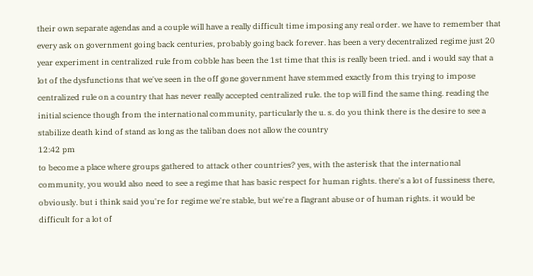their own separate agendas and a couple will have a really difficult time imposing any real order. we have to remember that every ask on government going back centuries, probably going back forever. has been a very decentralized regime just 20 year experiment in centralized rule from cobble has been the 1st time that this is really been tried. and i would say that a lot of the dysfunctions that we've seen in the off gone government have stemmed exactly from this trying to impose centralized rule on a country that has never really accepted centralized rule. the top will find the same thing. reading the initial science though from the international community, particularly the u. s. do you think there is the desire to see a stabilize death kind of stand as long as the taliban does not allow the country
12:42 pm
to become a place where groups gathered to attack other countries? yes, with the asterisk that the international community, you would also need to see a regime that has basic respect for human rights. there's a lot of fussiness there, obviously. but i think said you're for regime we're stable, but we're a flagrant abuse or of human rights. it would be difficult for a lot of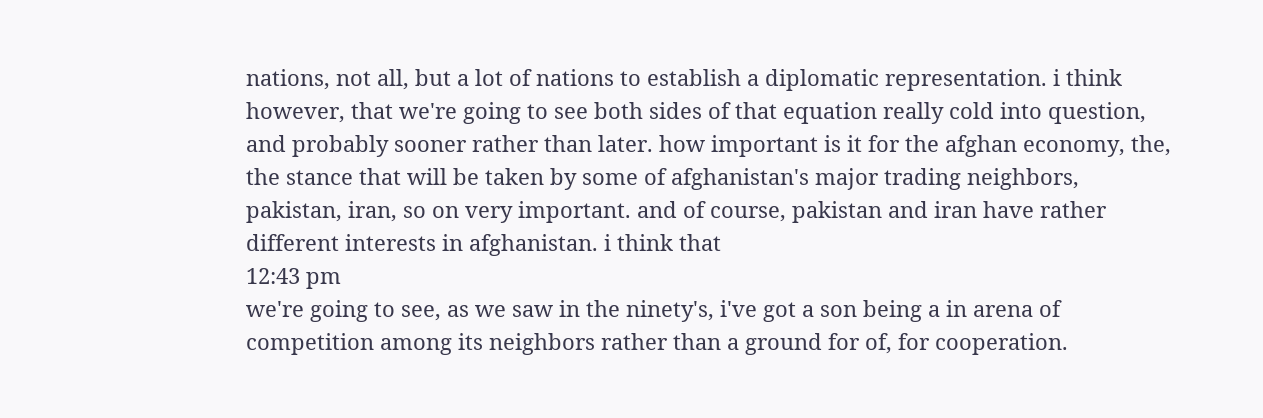nations, not all, but a lot of nations to establish a diplomatic representation. i think however, that we're going to see both sides of that equation really cold into question, and probably sooner rather than later. how important is it for the afghan economy, the, the stance that will be taken by some of afghanistan's major trading neighbors, pakistan, iran, so on very important. and of course, pakistan and iran have rather different interests in afghanistan. i think that
12:43 pm
we're going to see, as we saw in the ninety's, i've got a son being a in arena of competition among its neighbors rather than a ground for of, for cooperation.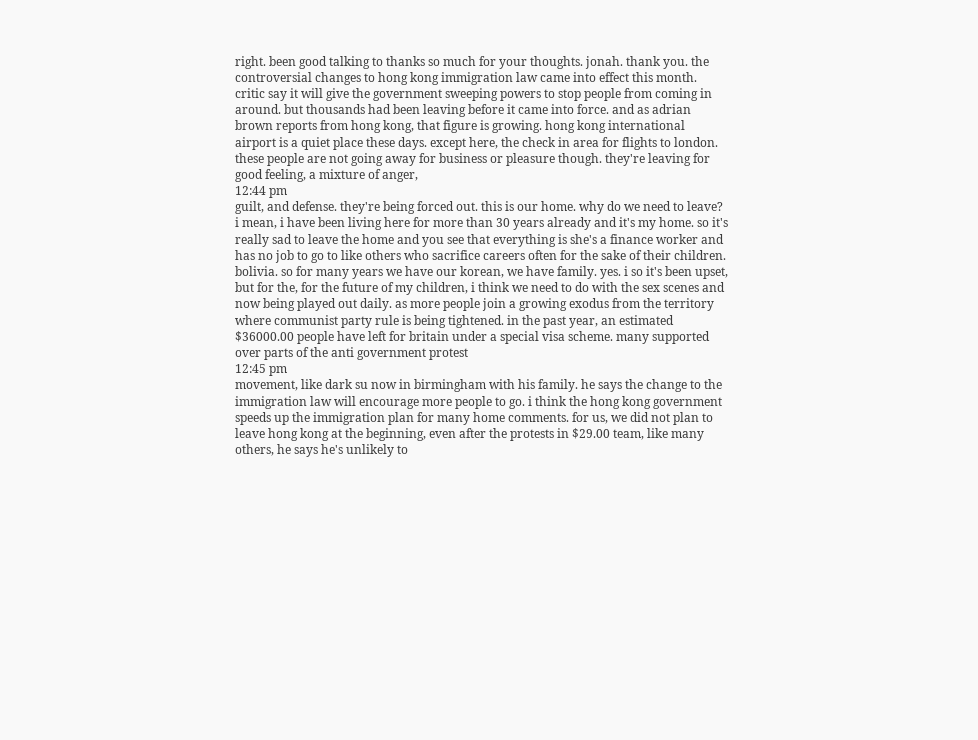right. been good talking to thanks so much for your thoughts. jonah. thank you. the controversial changes to hong kong immigration law came into effect this month. critic say it will give the government sweeping powers to stop people from coming in around. but thousands had been leaving before it came into force. and as adrian brown reports from hong kong, that figure is growing. hong kong international airport is a quiet place these days. except here, the check in area for flights to london. these people are not going away for business or pleasure though. they're leaving for good feeling, a mixture of anger,
12:44 pm
guilt, and defense. they're being forced out. this is our home. why do we need to leave? i mean, i have been living here for more than 30 years already and it's my home. so it's really sad to leave the home and you see that everything is she's a finance worker and has no job to go to like others who sacrifice careers often for the sake of their children. bolivia. so for many years we have our korean, we have family. yes. i so it's been upset, but for the, for the future of my children, i think we need to do with the sex scenes and now being played out daily. as more people join a growing exodus from the territory where communist party rule is being tightened. in the past year, an estimated $36000.00 people have left for britain under a special visa scheme. many supported over parts of the anti government protest
12:45 pm
movement, like dark su now in birmingham with his family. he says the change to the immigration law will encourage more people to go. i think the hong kong government speeds up the immigration plan for many home comments. for us, we did not plan to leave hong kong at the beginning, even after the protests in $29.00 team, like many others, he says he's unlikely to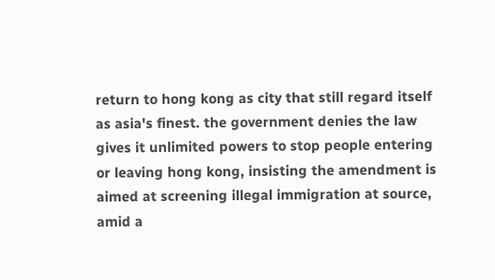return to hong kong as city that still regard itself as asia's finest. the government denies the law gives it unlimited powers to stop people entering or leaving hong kong, insisting the amendment is aimed at screening illegal immigration at source, amid a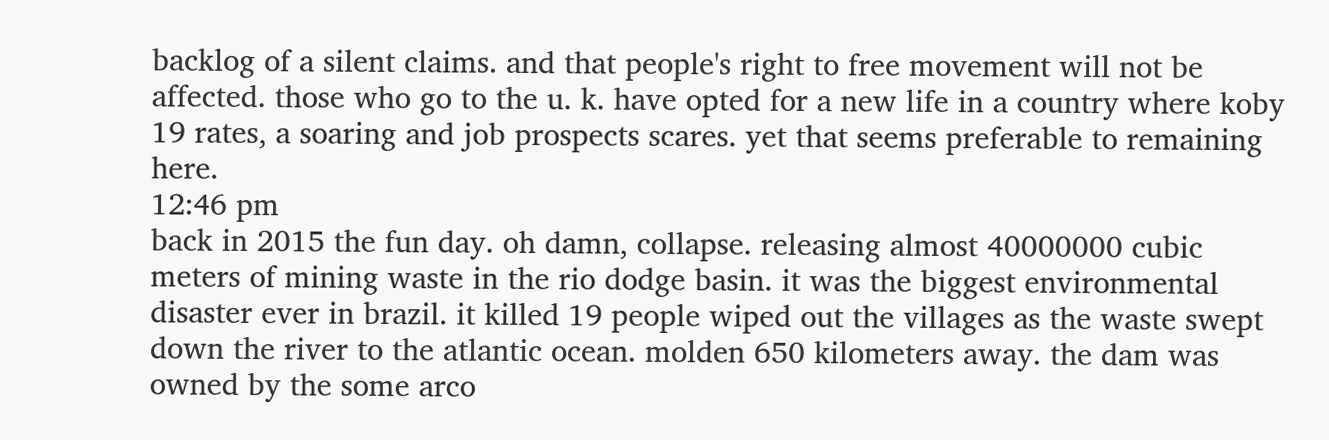backlog of a silent claims. and that people's right to free movement will not be affected. those who go to the u. k. have opted for a new life in a country where koby 19 rates, a soaring and job prospects scares. yet that seems preferable to remaining here.
12:46 pm
back in 2015 the fun day. oh damn, collapse. releasing almost 40000000 cubic meters of mining waste in the rio dodge basin. it was the biggest environmental disaster ever in brazil. it killed 19 people wiped out the villages as the waste swept down the river to the atlantic ocean. molden 650 kilometers away. the dam was owned by the some arco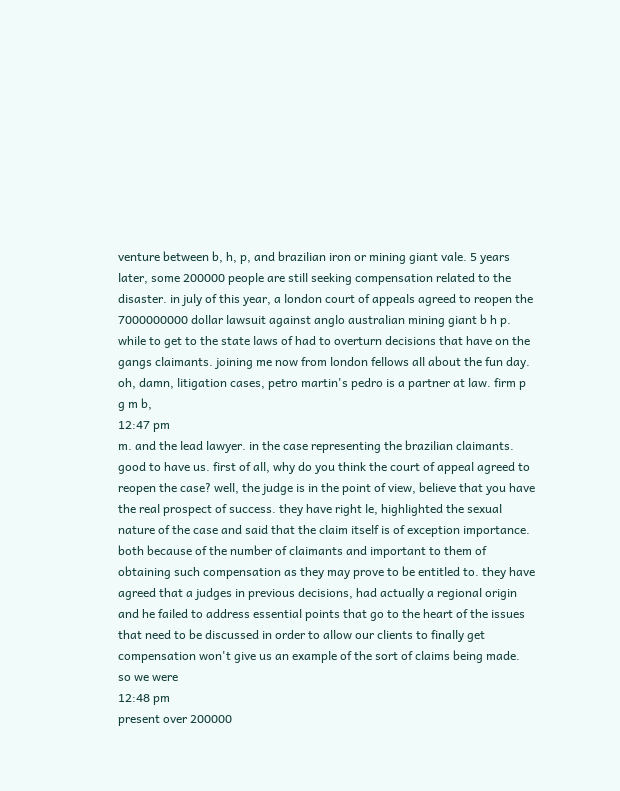venture between b, h, p, and brazilian iron or mining giant vale. 5 years later, some 200000 people are still seeking compensation related to the disaster. in july of this year, a london court of appeals agreed to reopen the 7000000000 dollar lawsuit against anglo australian mining giant b h p. while to get to the state laws of had to overturn decisions that have on the gangs claimants. joining me now from london fellows all about the fun day. oh, damn, litigation cases, petro martin's pedro is a partner at law. firm p g m b,
12:47 pm
m. and the lead lawyer. in the case representing the brazilian claimants. good to have us. first of all, why do you think the court of appeal agreed to reopen the case? well, the judge is in the point of view, believe that you have the real prospect of success. they have right le, highlighted the sexual nature of the case and said that the claim itself is of exception importance. both because of the number of claimants and important to them of obtaining such compensation as they may prove to be entitled to. they have agreed that a judges in previous decisions, had actually a regional origin and he failed to address essential points that go to the heart of the issues that need to be discussed in order to allow our clients to finally get compensation won't give us an example of the sort of claims being made. so we were
12:48 pm
present over 200000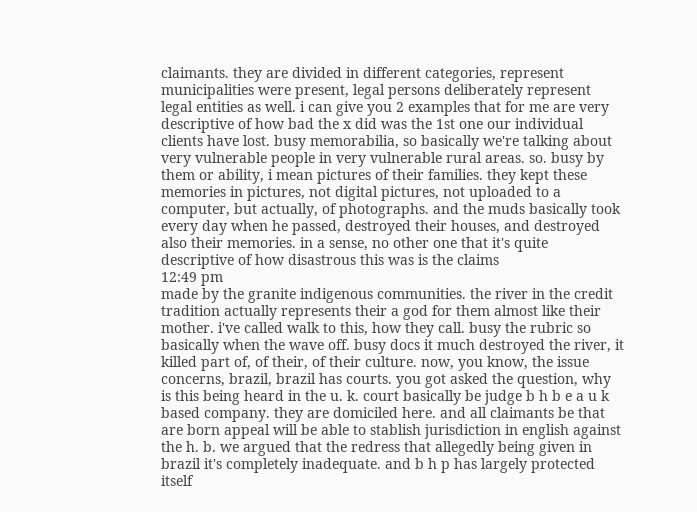claimants. they are divided in different categories, represent municipalities were present, legal persons deliberately represent legal entities as well. i can give you 2 examples that for me are very descriptive of how bad the x did was the 1st one our individual clients have lost. busy memorabilia, so basically we're talking about very vulnerable people in very vulnerable rural areas. so. busy by them or ability, i mean pictures of their families. they kept these memories in pictures, not digital pictures, not uploaded to a computer, but actually, of photographs. and the muds basically took every day when he passed, destroyed their houses, and destroyed also their memories. in a sense, no other one that it's quite descriptive of how disastrous this was is the claims
12:49 pm
made by the granite indigenous communities. the river in the credit tradition actually represents their a god for them almost like their mother. i've called walk to this, how they call. busy the rubric so basically when the wave off. busy docs it much destroyed the river, it killed part of, of their, of their culture. now, you know, the issue concerns, brazil, brazil has courts. you got asked the question, why is this being heard in the u. k. court basically be judge b h b e a u k based company. they are domiciled here. and all claimants be that are born appeal will be able to stablish jurisdiction in english against the h. b. we argued that the redress that allegedly being given in brazil it's completely inadequate. and b h p has largely protected itself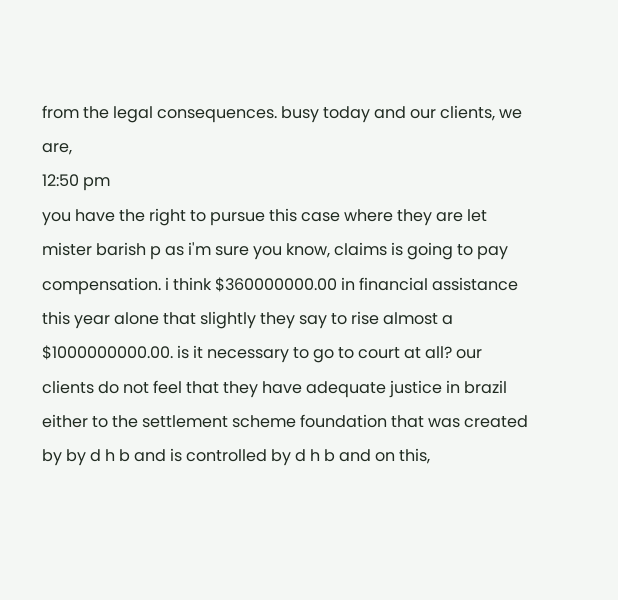from the legal consequences. busy today and our clients, we are,
12:50 pm
you have the right to pursue this case where they are let mister barish p as i'm sure you know, claims is going to pay compensation. i think $360000000.00 in financial assistance this year alone that slightly they say to rise almost a $1000000000.00. is it necessary to go to court at all? our clients do not feel that they have adequate justice in brazil either to the settlement scheme foundation that was created by by d h b and is controlled by d h b and on this,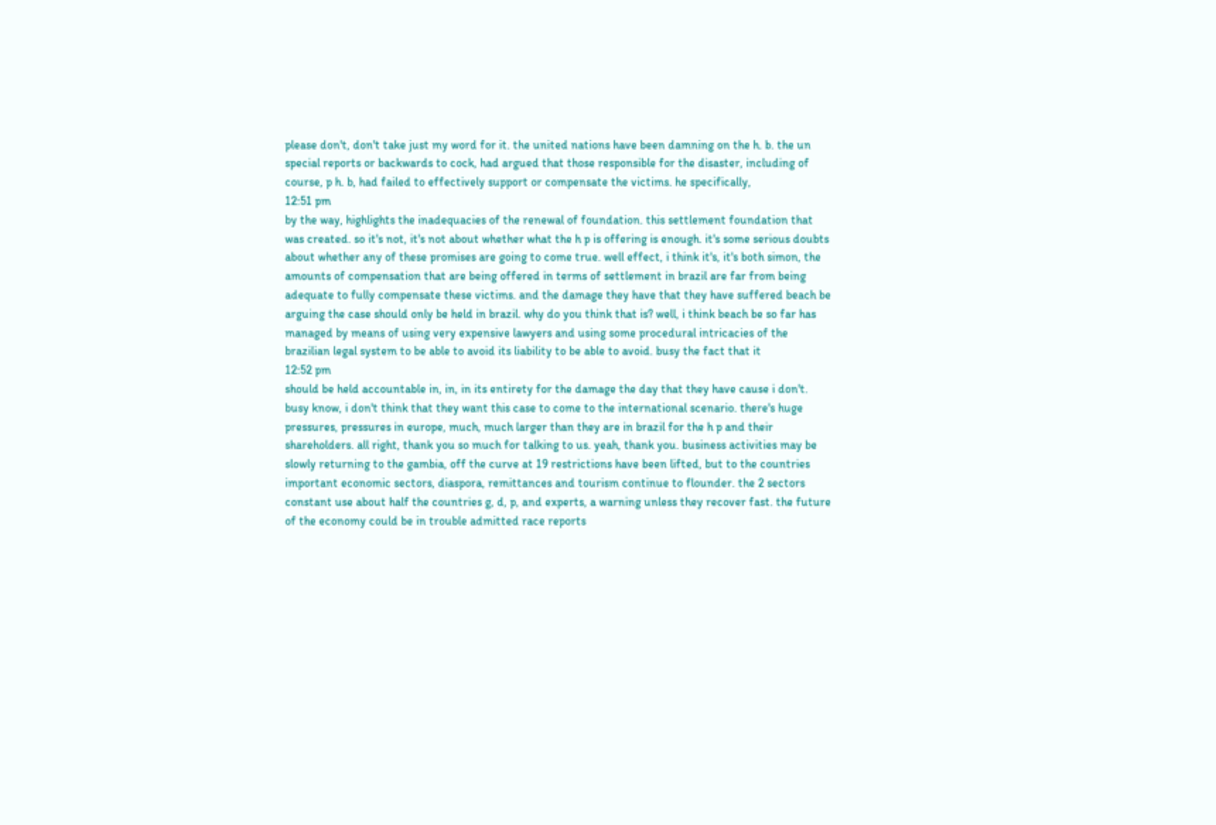please don't, don't take just my word for it. the united nations have been damning on the h. b. the un special reports or backwards to cock, had argued that those responsible for the disaster, including of course, p h. b, had failed to effectively support or compensate the victims. he specifically,
12:51 pm
by the way, highlights the inadequacies of the renewal of foundation. this settlement foundation that was created. so it's not, it's not about whether what the h p is offering is enough. it's some serious doubts about whether any of these promises are going to come true. well effect, i think it's, it's both simon, the amounts of compensation that are being offered in terms of settlement in brazil are far from being adequate to fully compensate these victims. and the damage they have that they have suffered beach be arguing the case should only be held in brazil. why do you think that is? well, i think beach be so far has managed by means of using very expensive lawyers and using some procedural intricacies of the brazilian legal system to be able to avoid its liability to be able to avoid. busy the fact that it
12:52 pm
should be held accountable in, in, in its entirety for the damage the day that they have cause i don't. busy know, i don't think that they want this case to come to the international scenario. there's huge pressures, pressures in europe, much, much larger than they are in brazil for the h p and their shareholders. all right, thank you so much for talking to us. yeah, thank you. business activities may be slowly returning to the gambia, off the curve at 19 restrictions have been lifted, but to the countries important economic sectors, diaspora, remittances and tourism continue to flounder. the 2 sectors constant use about half the countries g, d, p, and experts, a warning unless they recover fast. the future of the economy could be in trouble admitted race reports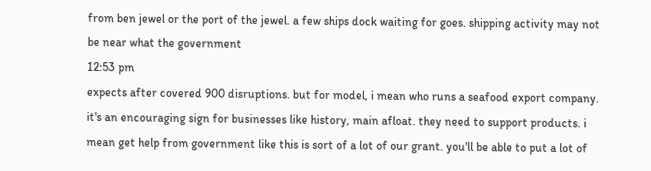from ben jewel or the port of the jewel. a few ships dock waiting for goes. shipping activity may not be near what the government
12:53 pm
expects after covered 900 disruptions. but for model, i mean who runs a seafood export company. it's an encouraging sign for businesses like history, main afloat. they need to support products. i mean get help from government like this is sort of a lot of our grant. you'll be able to put a lot of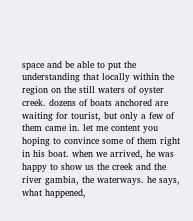space and be able to put the understanding that locally within the region on the still waters of oyster creek. dozens of boats anchored are waiting for tourist, but only a few of them came in. let me content you hoping to convince some of them right in his boat. when we arrived, he was happy to show us the creek and the river gambia, the waterways. he says, what happened,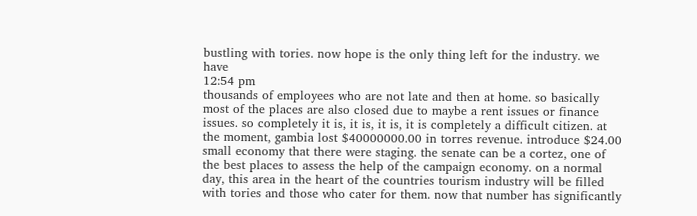bustling with tories. now hope is the only thing left for the industry. we have
12:54 pm
thousands of employees who are not late and then at home. so basically most of the places are also closed due to maybe a rent issues or finance issues. so completely it is, it is, it is, it is completely a difficult citizen. at the moment, gambia lost $40000000.00 in torres revenue. introduce $24.00 small economy that there were staging. the senate can be a cortez, one of the best places to assess the help of the campaign economy. on a normal day, this area in the heart of the countries tourism industry will be filled with tories and those who cater for them. now that number has significantly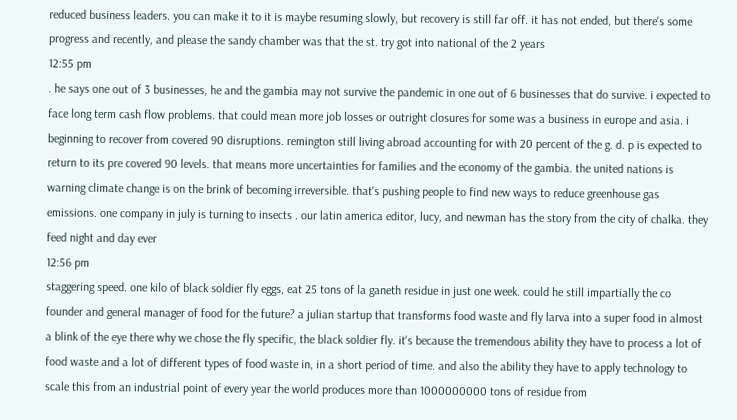reduced business leaders. you can make it to it is maybe resuming slowly, but recovery is still far off. it has not ended, but there's some progress and recently, and please the sandy chamber was that the st. try got into national of the 2 years
12:55 pm
. he says one out of 3 businesses, he and the gambia may not survive the pandemic in one out of 6 businesses that do survive. i expected to face long term cash flow problems. that could mean more job losses or outright closures for some was a business in europe and asia. i beginning to recover from covered 90 disruptions. remington still living abroad accounting for with 20 percent of the g. d. p is expected to return to its pre covered 90 levels. that means more uncertainties for families and the economy of the gambia. the united nations is warning climate change is on the brink of becoming irreversible. that's pushing people to find new ways to reduce greenhouse gas emissions. one company in july is turning to insects . our latin america editor, lucy, and newman has the story from the city of chalka. they feed night and day ever
12:56 pm
staggering speed. one kilo of black soldier fly eggs, eat 25 tons of la ganeth residue in just one week. could he still impartially the co founder and general manager of food for the future? a julian startup that transforms food waste and fly larva into a super food in almost a blink of the eye there why we chose the fly specific, the black soldier fly. it's because the tremendous ability they have to process a lot of food waste and a lot of different types of food waste in, in a short period of time. and also the ability they have to apply technology to scale this from an industrial point of every year the world produces more than 1000000000 tons of residue from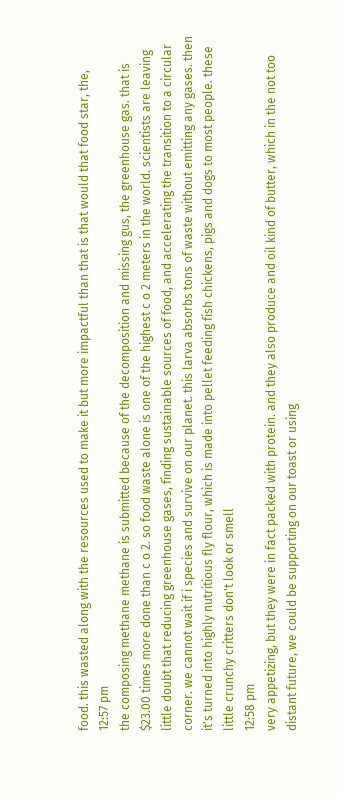food. this wasted along with the resources used to make it but more impactful than that is that would that food star, the,
12:57 pm
the composing methane methane is submitted because of the decomposition and missing gus, the greenhouse gas. that is $23.00 times more done than c o 2. so food waste alone is one of the highest c o 2 meters in the world. scientists are leaving little doubt that reducing greenhouse gases, finding sustainable sources of food, and accelerating the transition to a circular corner. we cannot wait if i species and survive on our planet. this larva absorbs tons of waste without emitting any gases. then it's turned into highly nutritious fly flour, which is made into pellet feeding fish chickens, pigs and dogs to most people. these little crunchy critters don't look or smell
12:58 pm
very appetizing, but they were in fact packed with protein. and they also produce and oil kind of butter, which in the not too distant future, we could be supporting on our toast or using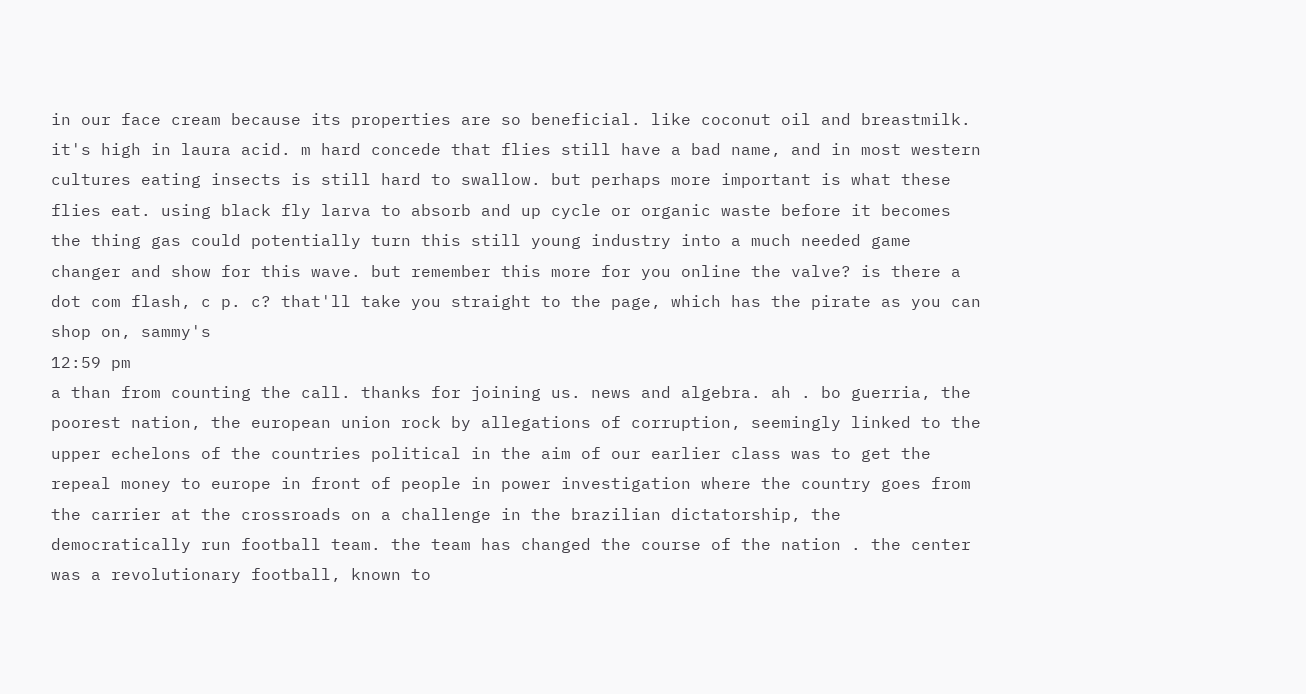in our face cream because its properties are so beneficial. like coconut oil and breastmilk. it's high in laura acid. m hard concede that flies still have a bad name, and in most western cultures eating insects is still hard to swallow. but perhaps more important is what these flies eat. using black fly larva to absorb and up cycle or organic waste before it becomes the thing gas could potentially turn this still young industry into a much needed game changer and show for this wave. but remember this more for you online the valve? is there a dot com flash, c p. c? that'll take you straight to the page, which has the pirate as you can shop on, sammy's
12:59 pm
a than from counting the call. thanks for joining us. news and algebra. ah . bo guerria, the poorest nation, the european union rock by allegations of corruption, seemingly linked to the upper echelons of the countries political in the aim of our earlier class was to get the repeal money to europe in front of people in power investigation where the country goes from the carrier at the crossroads on a challenge in the brazilian dictatorship, the democratically run football team. the team has changed the course of the nation . the center was a revolutionary football, known to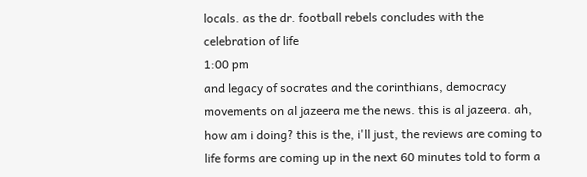locals. as the dr. football rebels concludes with the celebration of life
1:00 pm
and legacy of socrates and the corinthians, democracy movements on al jazeera me the news. this is al jazeera. ah, how am i doing? this is the, i'll just, the reviews are coming to life forms are coming up in the next 60 minutes told to form a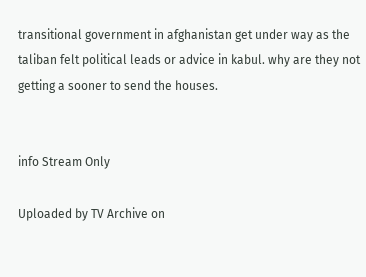transitional government in afghanistan get under way as the taliban felt political leads or advice in kabul. why are they not getting a sooner to send the houses.


info Stream Only

Uploaded by TV Archive on